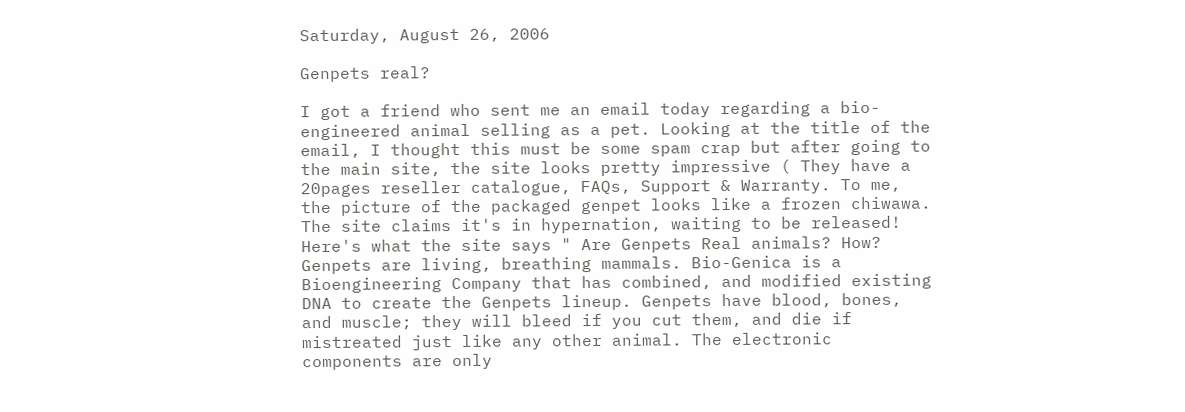Saturday, August 26, 2006

Genpets real?

I got a friend who sent me an email today regarding a bio-engineered animal selling as a pet. Looking at the title of the email, I thought this must be some spam crap but after going to the main site, the site looks pretty impressive ( They have a 20pages reseller catalogue, FAQs, Support & Warranty. To me, the picture of the packaged genpet looks like a frozen chiwawa. The site claims it's in hypernation, waiting to be released! Here's what the site says " Are Genpets Real animals? How? Genpets are living, breathing mammals. Bio-Genica is a Bioengineering Company that has combined, and modified existing DNA to create the Genpets lineup. Genpets have blood, bones, and muscle; they will bleed if you cut them, and die if mistreated just like any other animal. The electronic components are only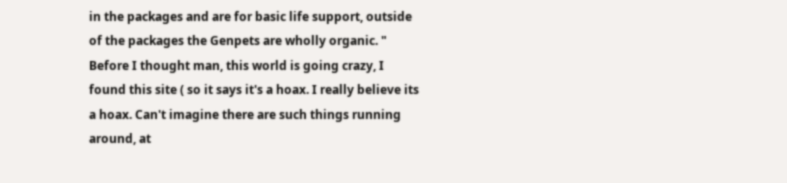in the packages and are for basic life support, outside of the packages the Genpets are wholly organic. "
Before I thought man, this world is going crazy, I found this site ( so it says it's a hoax. I really believe its a hoax. Can't imagine there are such things running around, at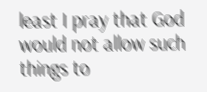least I pray that God would not allow such things to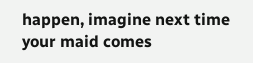happen, imagine next time your maid comes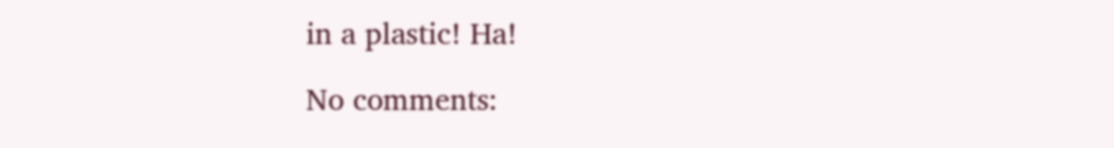in a plastic! Ha!

No comments: